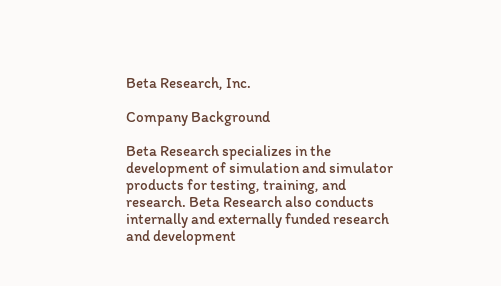Beta Research, Inc.

Company Background

Beta Research specializes in the development of simulation and simulator products for testing, training, and research. Beta Research also conducts internally and externally funded research and development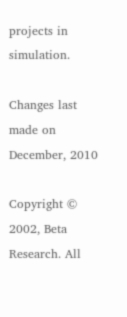projects in simulation.

Changes last made on December, 2010

Copyright © 2002, Beta Research. All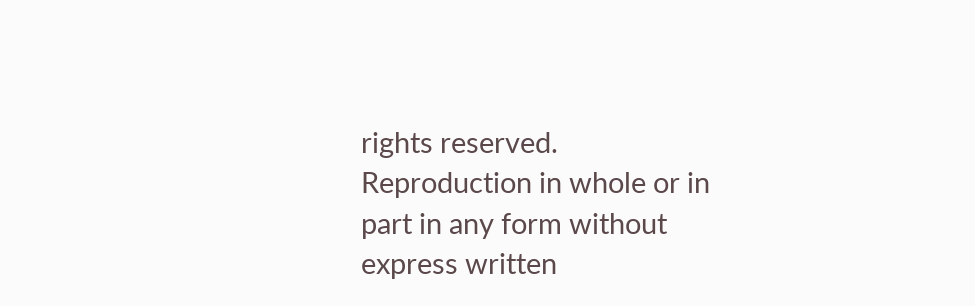rights reserved.
Reproduction in whole or in part in any form without express written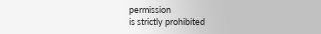permission
is strictly prohibited